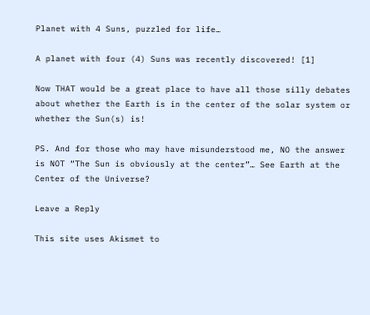Planet with 4 Suns, puzzled for life…

A planet with four (4) Suns was recently discovered! [1]

Now THAT would be a great place to have all those silly debates about whether the Earth is in the center of the solar system or whether the Sun(s) is!

PS. And for those who may have misunderstood me, NO the answer is NOT “The Sun is obviously at the center”… See Earth at the Center of the Universe?

Leave a Reply

This site uses Akismet to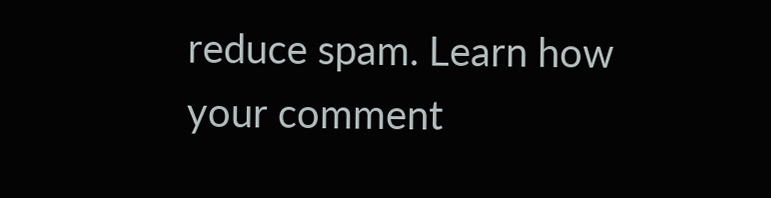reduce spam. Learn how your comment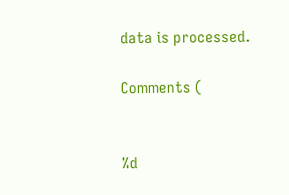data is processed.

Comments (


%d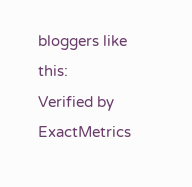bloggers like this:
Verified by ExactMetrics